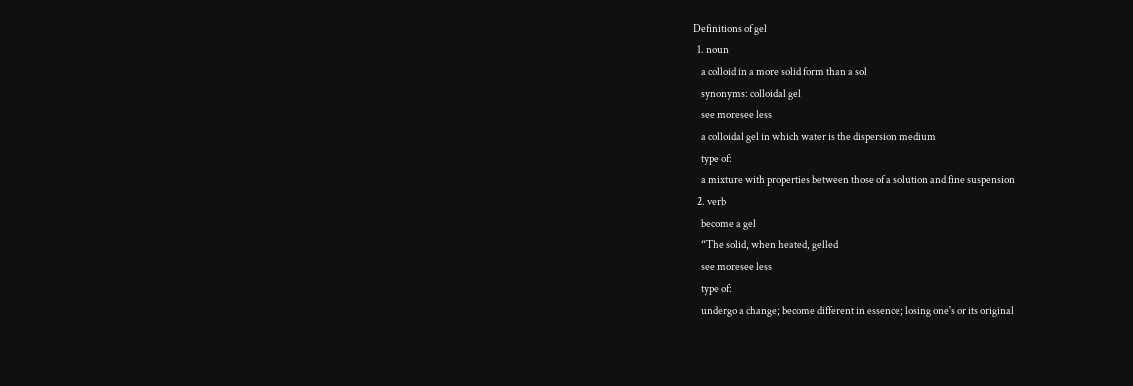Definitions of gel
  1. noun
    a colloid in a more solid form than a sol
    synonyms: colloidal gel
    see moresee less
    a colloidal gel in which water is the dispersion medium
    type of:
    a mixture with properties between those of a solution and fine suspension
  2. verb
    become a gel
    “The solid, when heated, gelled
    see moresee less
    type of:
    undergo a change; become different in essence; losing one's or its original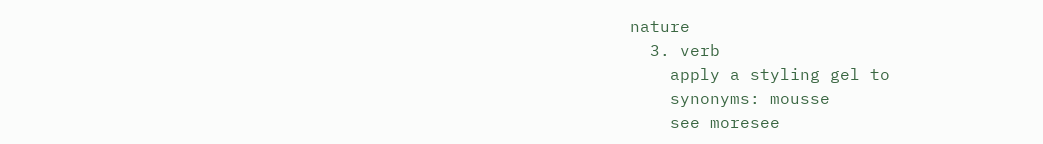nature
  3. verb
    apply a styling gel to
    synonyms: mousse
    see moresee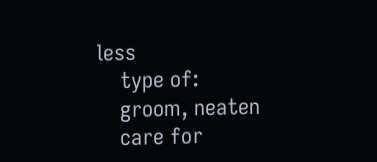less
    type of:
    groom, neaten
    care for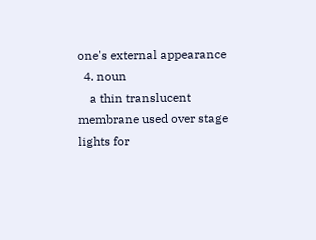one's external appearance
  4. noun
    a thin translucent membrane used over stage lights for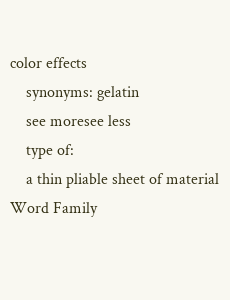color effects
    synonyms: gelatin
    see moresee less
    type of:
    a thin pliable sheet of material
Word Family